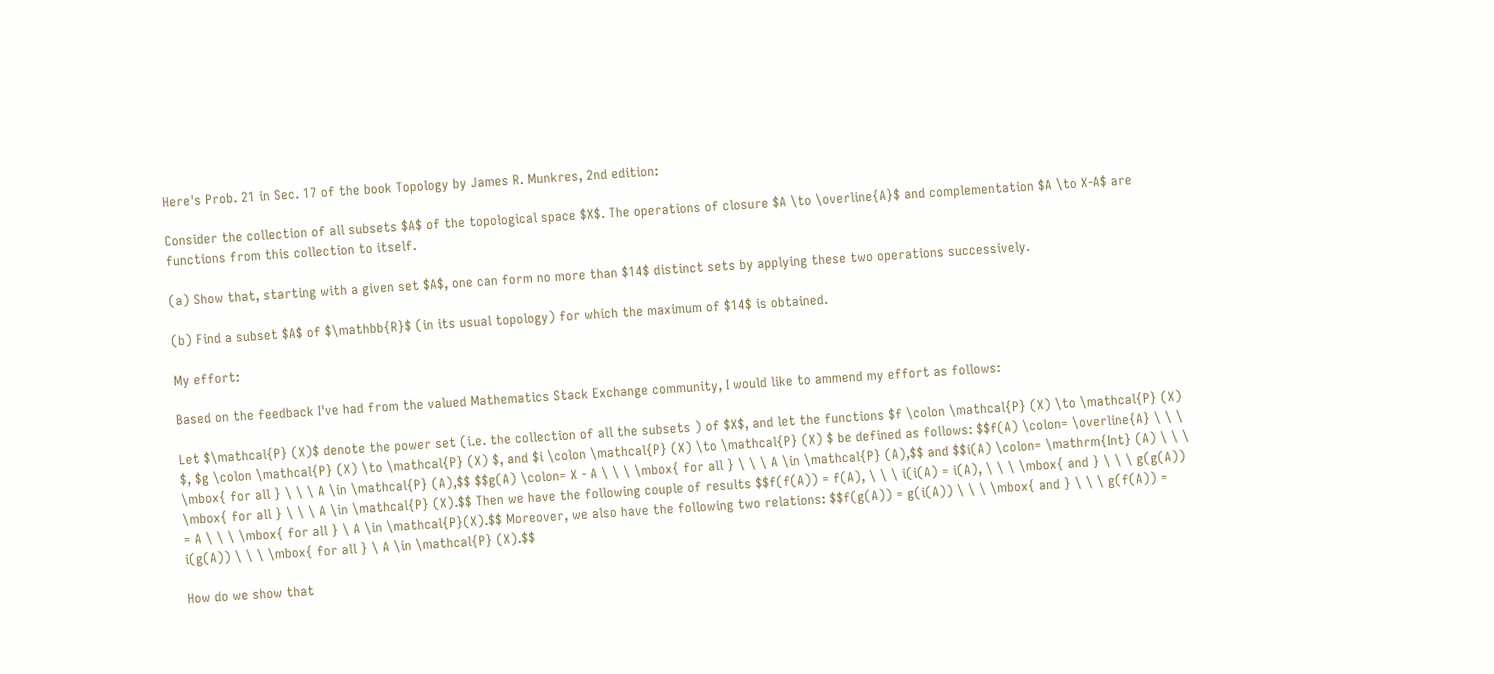Here's Prob. 21 in Sec. 17 of the book Topology by James R. Munkres, 2nd edition:

Consider the collection of all subsets $A$ of the topological space $X$. The operations of closure $A \to \overline{A}$ and complementation $A \to X-A$ are functions from this collection to itself.

(a) Show that, starting with a given set $A$, one can form no more than $14$ distinct sets by applying these two operations successively.

(b) Find a subset $A$ of $\mathbb{R}$ (in its usual topology) for which the maximum of $14$ is obtained.

My effort:

Based on the feedback I've had from the valued Mathematics Stack Exchange community, I would like to ammend my effort as follows:

Let $\mathcal{P} (X)$ denote the power set (i.e. the collection of all the subsets ) of $X$, and let the functions $f \colon \mathcal{P} (X) \to \mathcal{P} (X) $, $g \colon \mathcal{P} (X) \to \mathcal{P} (X) $, and $i \colon \mathcal{P} (X) \to \mathcal{P} (X) $ be defined as follows: $$f(A) \colon= \overline{A} \ \ \ \mbox{ for all } \ \ \ A \in \mathcal{P} (A),$$ $$g(A) \colon= X - A \ \ \ \mbox{ for all } \ \ \ A \in \mathcal{P} (A),$$ and $$i(A) \colon= \mathrm{Int} (A) \ \ \ \mbox{ for all } \ \ \ A \in \mathcal{P} (X).$$ Then we have the following couple of results $$f(f(A)) = f(A), \ \ \ i(i(A) = i(A), \ \ \ \mbox{ and } \ \ \ g(g(A)) = A \ \ \ \mbox{ for all } \ A \in \mathcal{P}(X).$$ Moreover, we also have the following two relations: $$f(g(A)) = g(i(A)) \ \ \ \mbox{ and } \ \ \ g(f(A)) = i(g(A)) \ \ \ \mbox{ for all } \ A \in \mathcal{P} (X).$$

How do we show that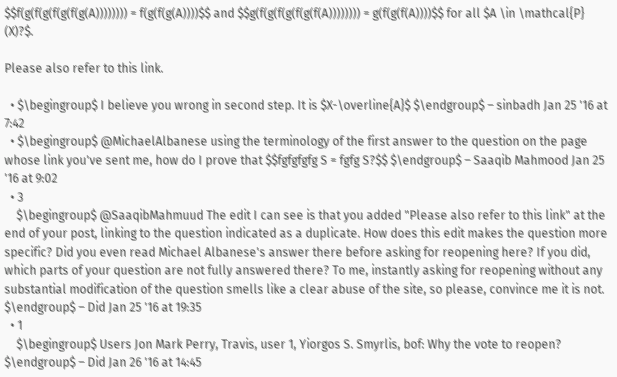$$f(g(f(g(f(g(f(g(A)))))))) = f(g(f(g(A))))$$ and $$g(f(g(f(g(f(g(f(A)))))))) = g(f(g(f(A))))$$ for all $A \in \mathcal{P} (X)?$.

Please also refer to this link.

  • $\begingroup$ I believe you wrong in second step. It is $X-\overline{A}$ $\endgroup$ – sinbadh Jan 25 '16 at 7:42
  • $\begingroup$ @MichaelAlbanese using the terminology of the first answer to the question on the page whose link you've sent me, how do I prove that $$fgfgfgfg S = fgfg S?$$ $\endgroup$ – Saaqib Mahmood Jan 25 '16 at 9:02
  • 3
    $\begingroup$ @SaaqibMahmuud The edit I can see is that you added "Please also refer to this link" at the end of your post, linking to the question indicated as a duplicate. How does this edit makes the question more specific? Did you even read Michael Albanese's answer there before asking for reopening here? If you did, which parts of your question are not fully answered there? To me, instantly asking for reopening without any substantial modification of the question smells like a clear abuse of the site, so please, convince me it is not. $\endgroup$ – Did Jan 25 '16 at 19:35
  • 1
    $\begingroup$ Users Jon Mark Perry, Travis, user 1, Yiorgos S. Smyrlis, bof: Why the vote to reopen? $\endgroup$ – Did Jan 26 '16 at 14:45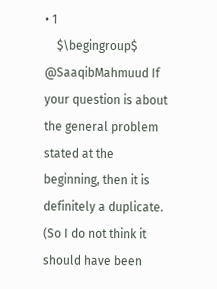• 1
    $\begingroup$ @SaaqibMahmuud If your question is about the general problem stated at the beginning, then it is definitely a duplicate. (So I do not think it should have been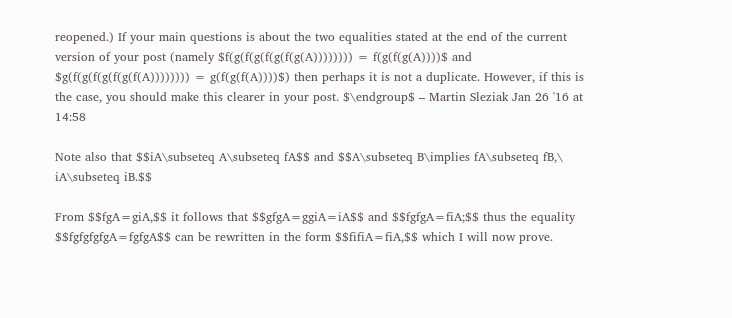reopened.) If your main questions is about the two equalities stated at the end of the current version of your post (namely $f(g(f(g(f(g(f(g(A)))))))) = f(g(f(g(A))))$ and $g(f(g(f(g(f(g(f(A)))))))) = g(f(g(f(A))))$) then perhaps it is not a duplicate. However, if this is the case, you should make this clearer in your post. $\endgroup$ – Martin Sleziak Jan 26 '16 at 14:58

Note also that $$iA\subseteq A\subseteq fA$$ and $$A\subseteq B\implies fA\subseteq fB,\ iA\subseteq iB.$$

From $$fgA=giA,$$ it follows that $$gfgA=ggiA=iA$$ and $$fgfgA=fiA;$$ thus the equality $$fgfgfgfgA=fgfgA$$ can be rewritten in the form $$fifiA=fiA,$$ which I will now prove.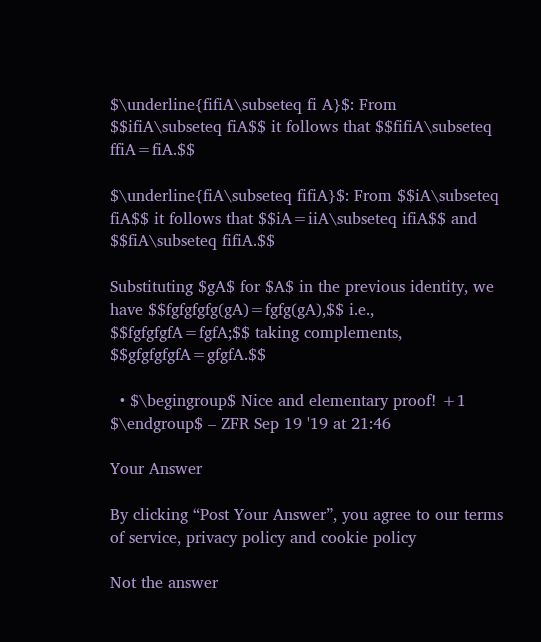$\underline{fifiA\subseteq fi A}$: From $$ifiA\subseteq fiA$$ it follows that $$fifiA\subseteq ffiA=fiA.$$

$\underline{fiA\subseteq fifiA}$: From $$iA\subseteq fiA$$ it follows that $$iA=iiA\subseteq ifiA$$ and $$fiA\subseteq fifiA.$$

Substituting $gA$ for $A$ in the previous identity, we have $$fgfgfgfg(gA)=fgfg(gA),$$ i.e., $$fgfgfgfA=fgfA;$$ taking complements, $$gfgfgfgfA=gfgfA.$$

  • $\begingroup$ Nice and elementary proof! +1 $\endgroup$ – ZFR Sep 19 '19 at 21:46

Your Answer

By clicking “Post Your Answer”, you agree to our terms of service, privacy policy and cookie policy

Not the answer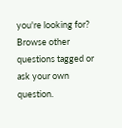you're looking for? Browse other questions tagged or ask your own question.